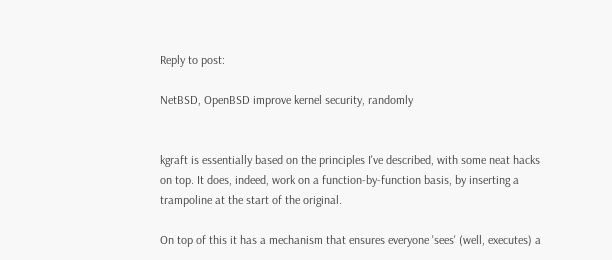Reply to post:

NetBSD, OpenBSD improve kernel security, randomly


kgraft is essentially based on the principles I've described, with some neat hacks on top. It does, indeed, work on a function-by-function basis, by inserting a trampoline at the start of the original.

On top of this it has a mechanism that ensures everyone 'sees' (well, executes) a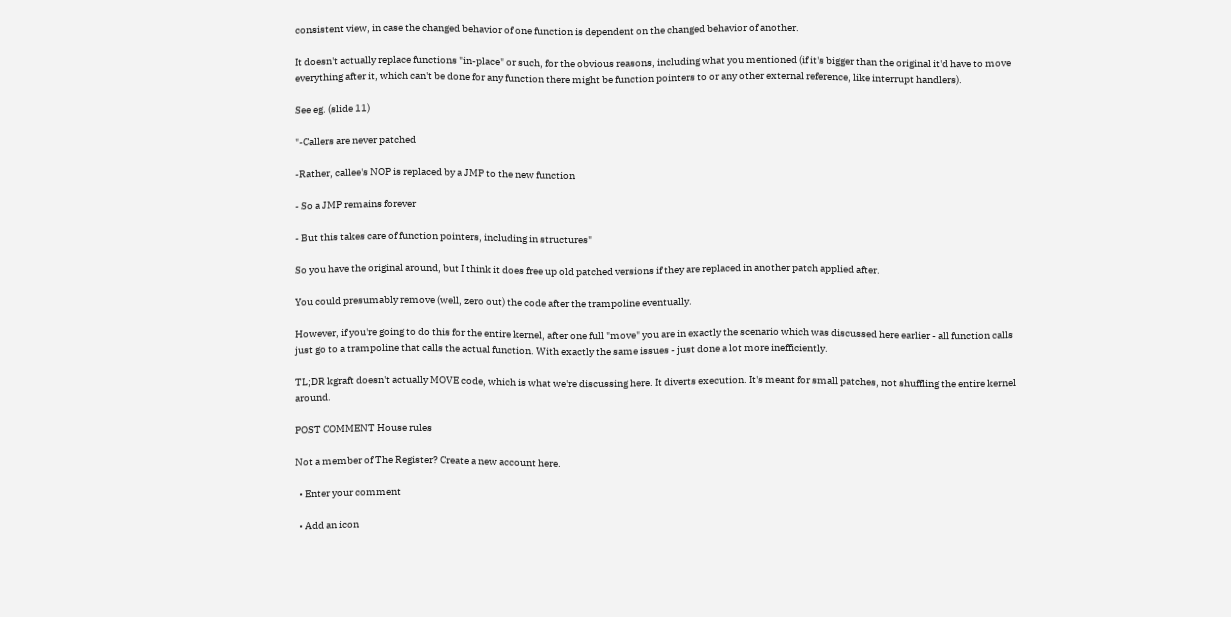consistent view, in case the changed behavior of one function is dependent on the changed behavior of another.

It doesn't actually replace functions "in-place" or such, for the obvious reasons, including what you mentioned (if it's bigger than the original it'd have to move everything after it, which can't be done for any function there might be function pointers to or any other external reference, like interrupt handlers).

See eg. (slide 11)

"-Callers are never patched

-Rather, callee's NOP is replaced by a JMP to the new function

- So a JMP remains forever

- But this takes care of function pointers, including in structures"

So you have the original around, but I think it does free up old patched versions if they are replaced in another patch applied after.

You could presumably remove (well, zero out) the code after the trampoline eventually.

However, if you're going to do this for the entire kernel, after one full "move" you are in exactly the scenario which was discussed here earlier - all function calls just go to a trampoline that calls the actual function. With exactly the same issues - just done a lot more inefficiently.

TL;DR kgraft doesn't actually MOVE code, which is what we're discussing here. It diverts execution. It's meant for small patches, not shuffling the entire kernel around.

POST COMMENT House rules

Not a member of The Register? Create a new account here.

  • Enter your comment

  • Add an icon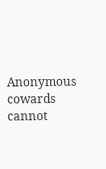Anonymous cowards cannot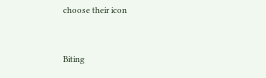choose their icon


Biting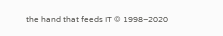the hand that feeds IT © 1998–2020